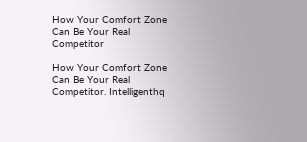How Your Comfort Zone Can Be Your Real Competitor

How Your Comfort Zone Can Be Your Real Competitor. Intelligenthq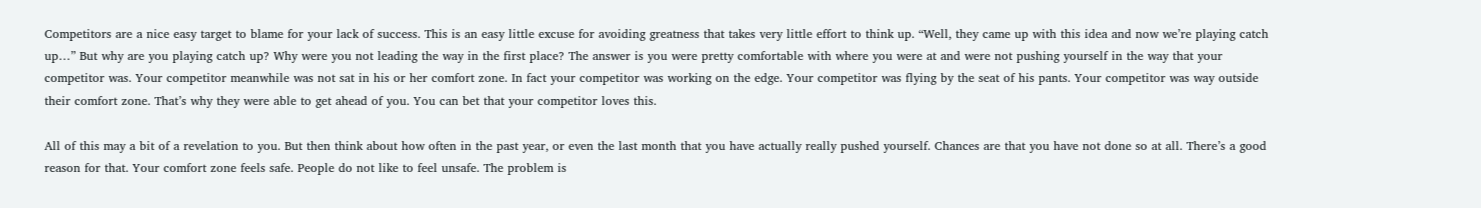Competitors are a nice easy target to blame for your lack of success. This is an easy little excuse for avoiding greatness that takes very little effort to think up. “Well, they came up with this idea and now we’re playing catch up…” But why are you playing catch up? Why were you not leading the way in the first place? The answer is you were pretty comfortable with where you were at and were not pushing yourself in the way that your competitor was. Your competitor meanwhile was not sat in his or her comfort zone. In fact your competitor was working on the edge. Your competitor was flying by the seat of his pants. Your competitor was way outside their comfort zone. That’s why they were able to get ahead of you. You can bet that your competitor loves this.

All of this may a bit of a revelation to you. But then think about how often in the past year, or even the last month that you have actually really pushed yourself. Chances are that you have not done so at all. There’s a good reason for that. Your comfort zone feels safe. People do not like to feel unsafe. The problem is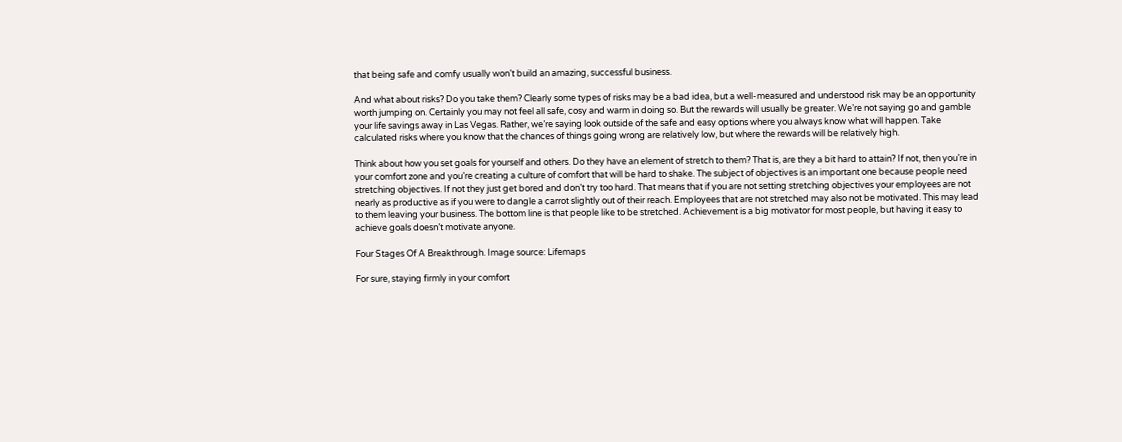that being safe and comfy usually won’t build an amazing, successful business.

And what about risks? Do you take them? Clearly some types of risks may be a bad idea, but a well-measured and understood risk may be an opportunity worth jumping on. Certainly you may not feel all safe, cosy and warm in doing so. But the rewards will usually be greater. We’re not saying go and gamble your life savings away in Las Vegas. Rather, we’re saying look outside of the safe and easy options where you always know what will happen. Take calculated risks where you know that the chances of things going wrong are relatively low, but where the rewards will be relatively high.

Think about how you set goals for yourself and others. Do they have an element of stretch to them? That is, are they a bit hard to attain? If not, then you’re in your comfort zone and you’re creating a culture of comfort that will be hard to shake. The subject of objectives is an important one because people need stretching objectives. If not they just get bored and don’t try too hard. That means that if you are not setting stretching objectives your employees are not nearly as productive as if you were to dangle a carrot slightly out of their reach. Employees that are not stretched may also not be motivated. This may lead to them leaving your business. The bottom line is that people like to be stretched. Achievement is a big motivator for most people, but having it easy to achieve goals doesn’t motivate anyone.

Four Stages Of A Breakthrough. Image source: Lifemaps

For sure, staying firmly in your comfort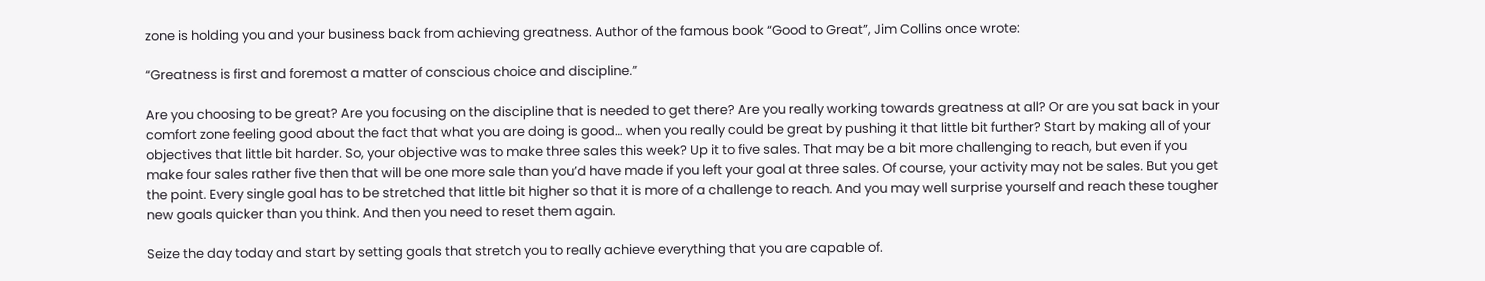zone is holding you and your business back from achieving greatness. Author of the famous book “Good to Great”, Jim Collins once wrote:

“Greatness is first and foremost a matter of conscious choice and discipline.”

Are you choosing to be great? Are you focusing on the discipline that is needed to get there? Are you really working towards greatness at all? Or are you sat back in your comfort zone feeling good about the fact that what you are doing is good… when you really could be great by pushing it that little bit further? Start by making all of your objectives that little bit harder. So, your objective was to make three sales this week? Up it to five sales. That may be a bit more challenging to reach, but even if you make four sales rather five then that will be one more sale than you’d have made if you left your goal at three sales. Of course, your activity may not be sales. But you get the point. Every single goal has to be stretched that little bit higher so that it is more of a challenge to reach. And you may well surprise yourself and reach these tougher new goals quicker than you think. And then you need to reset them again.

Seize the day today and start by setting goals that stretch you to really achieve everything that you are capable of.